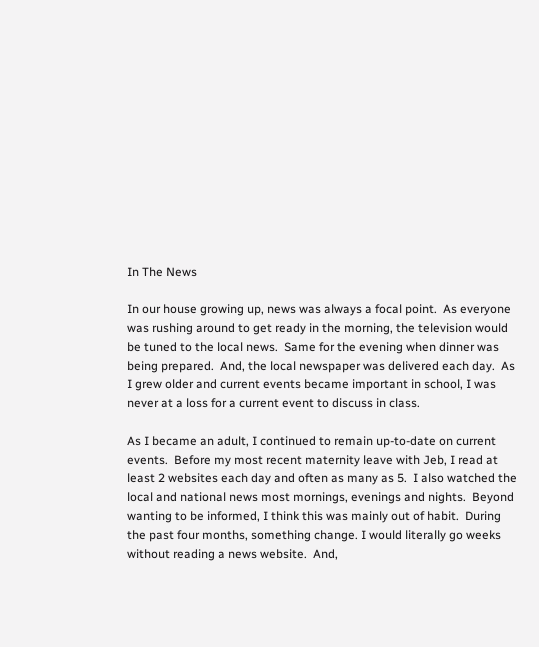In The News

In our house growing up, news was always a focal point.  As everyone was rushing around to get ready in the morning, the television would be tuned to the local news.  Same for the evening when dinner was being prepared.  And, the local newspaper was delivered each day.  As I grew older and current events became important in school, I was never at a loss for a current event to discuss in class.

As I became an adult, I continued to remain up-to-date on current events.  Before my most recent maternity leave with Jeb, I read at least 2 websites each day and often as many as 5.  I also watched the local and national news most mornings, evenings and nights.  Beyond wanting to be informed, I think this was mainly out of habit.  During the past four months, something change. I would literally go weeks without reading a news website.  And,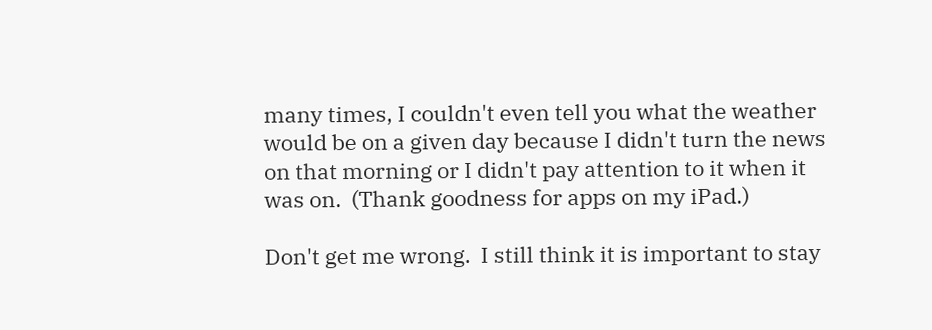many times, I couldn't even tell you what the weather would be on a given day because I didn't turn the news on that morning or I didn't pay attention to it when it was on.  (Thank goodness for apps on my iPad.)

Don't get me wrong.  I still think it is important to stay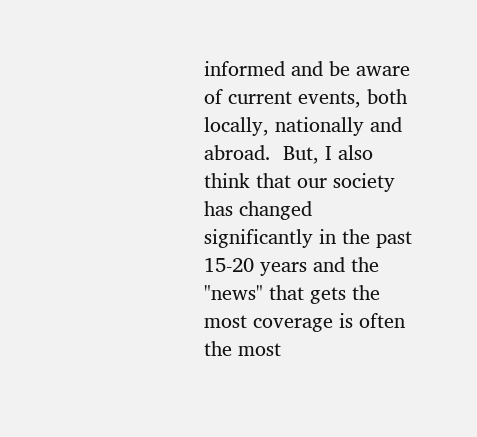informed and be aware of current events, both locally, nationally and abroad.  But, I also think that our society has changed significantly in the past 15-20 years and the "news" that gets the most coverage is often the most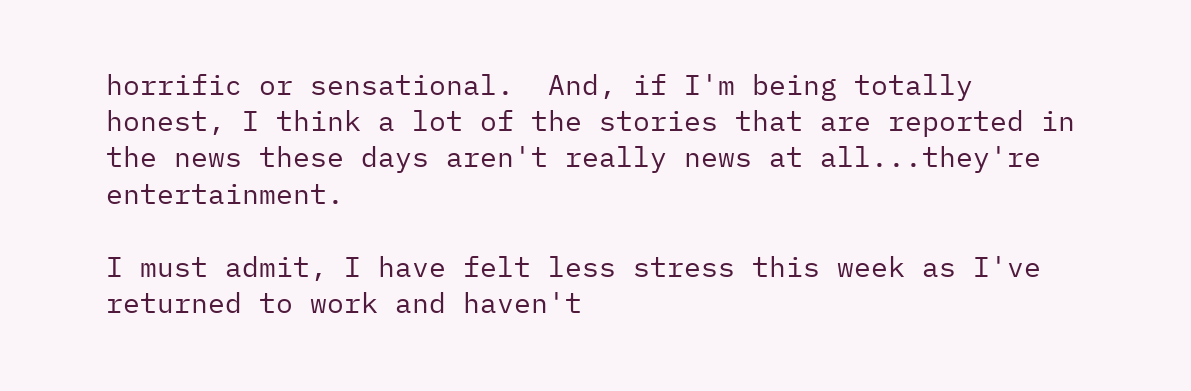horrific or sensational.  And, if I'm being totally honest, I think a lot of the stories that are reported in the news these days aren't really news at all...they're entertainment.

I must admit, I have felt less stress this week as I've returned to work and haven't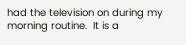had the television on during my morning routine.  It is a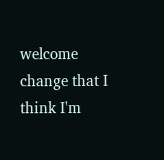welcome change that I think I'm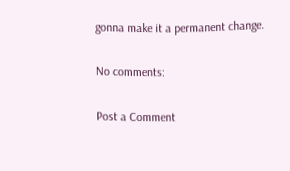gonna make it a permanent change.

No comments:

Post a Comment